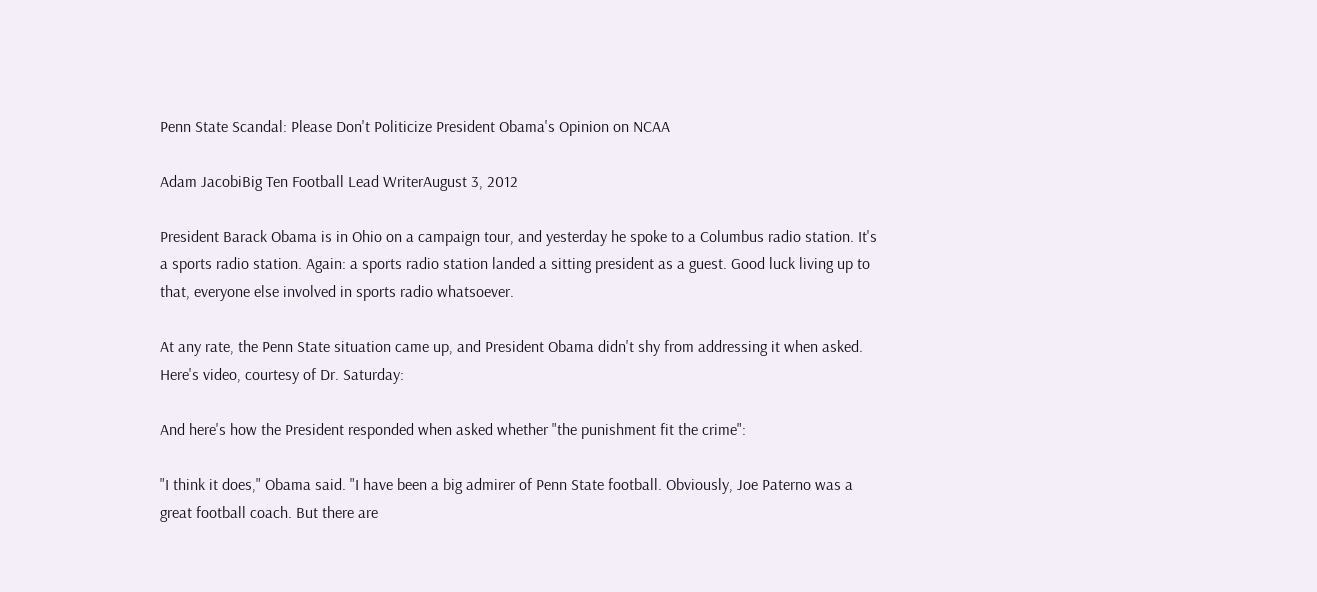Penn State Scandal: Please Don't Politicize President Obama's Opinion on NCAA

Adam JacobiBig Ten Football Lead WriterAugust 3, 2012

President Barack Obama is in Ohio on a campaign tour, and yesterday he spoke to a Columbus radio station. It's a sports radio station. Again: a sports radio station landed a sitting president as a guest. Good luck living up to that, everyone else involved in sports radio whatsoever.

At any rate, the Penn State situation came up, and President Obama didn't shy from addressing it when asked. Here's video, courtesy of Dr. Saturday:

And here's how the President responded when asked whether "the punishment fit the crime":

"I think it does," Obama said. "I have been a big admirer of Penn State football. Obviously, Joe Paterno was a great football coach. But there are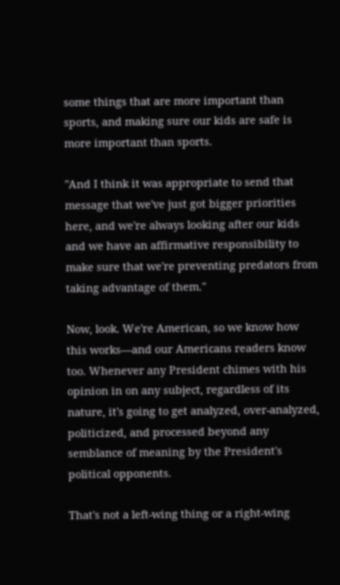some things that are more important than sports, and making sure our kids are safe is more important than sports.

"And I think it was appropriate to send that message that we've just got bigger priorities here, and we're always looking after our kids and we have an affirmative responsibility to make sure that we're preventing predators from taking advantage of them."

Now, look. We're American, so we know how this works—and our Americans readers know too. Whenever any President chimes with his opinion in on any subject, regardless of its nature, it's going to get analyzed, over-analyzed, politicized, and processed beyond any semblance of meaning by the President's political opponents.

That's not a left-wing thing or a right-wing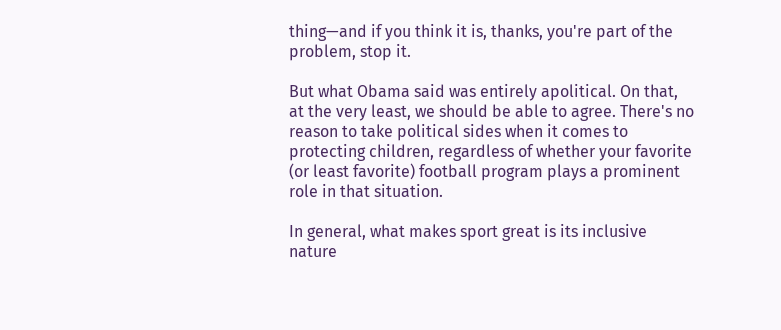thing—and if you think it is, thanks, you're part of the problem, stop it.

But what Obama said was entirely apolitical. On that, at the very least, we should be able to agree. There's no reason to take political sides when it comes to protecting children, regardless of whether your favorite (or least favorite) football program plays a prominent role in that situation.

In general, what makes sport great is its inclusive nature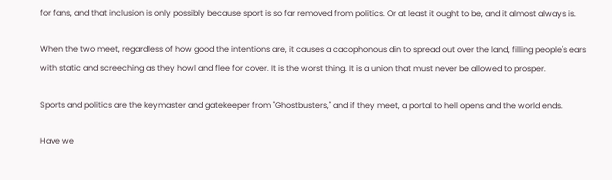for fans, and that inclusion is only possibly because sport is so far removed from politics. Or at least it ought to be, and it almost always is.

When the two meet, regardless of how good the intentions are, it causes a cacophonous din to spread out over the land, filling people's ears with static and screeching as they howl and flee for cover. It is the worst thing. It is a union that must never be allowed to prosper.

Sports and politics are the keymaster and gatekeeper from "Ghostbusters," and if they meet, a portal to hell opens and the world ends.

Have we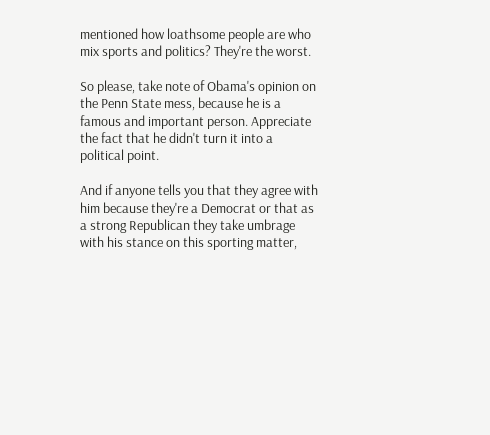mentioned how loathsome people are who mix sports and politics? They're the worst.

So please, take note of Obama's opinion on the Penn State mess, because he is a famous and important person. Appreciate the fact that he didn't turn it into a political point.

And if anyone tells you that they agree with him because they're a Democrat or that as a strong Republican they take umbrage with his stance on this sporting matter,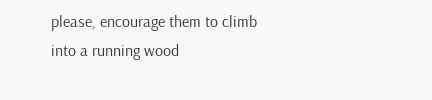please, encourage them to climb into a running wood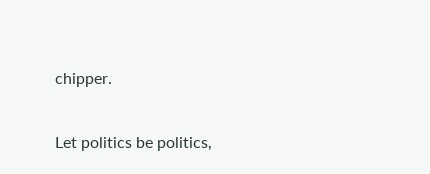chipper.

Let politics be politics,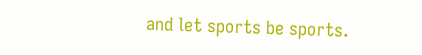and let sports be sports.